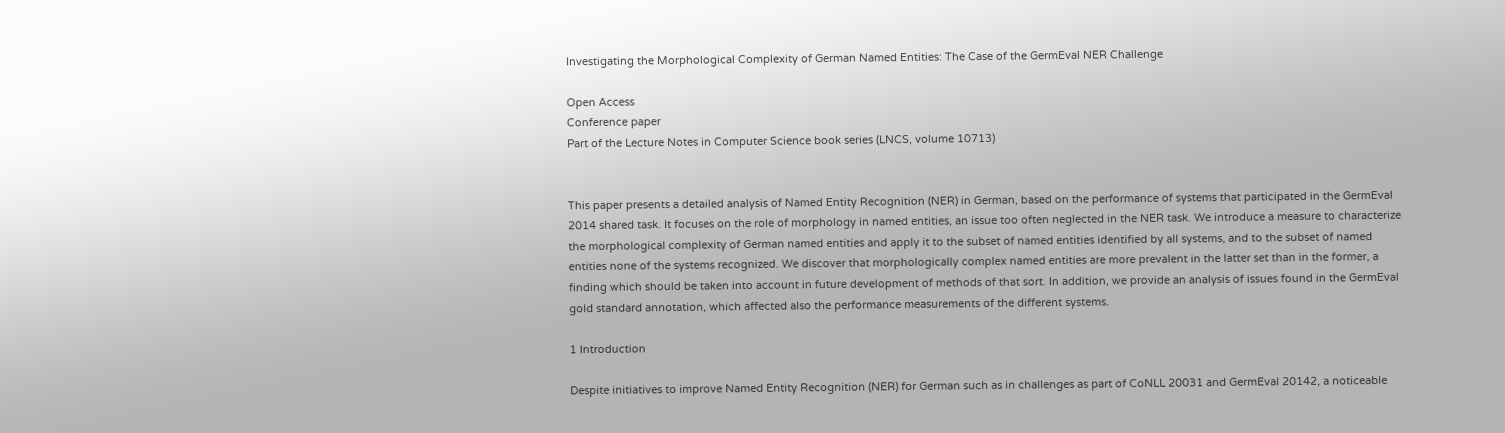Investigating the Morphological Complexity of German Named Entities: The Case of the GermEval NER Challenge

Open Access
Conference paper
Part of the Lecture Notes in Computer Science book series (LNCS, volume 10713)


This paper presents a detailed analysis of Named Entity Recognition (NER) in German, based on the performance of systems that participated in the GermEval 2014 shared task. It focuses on the role of morphology in named entities, an issue too often neglected in the NER task. We introduce a measure to characterize the morphological complexity of German named entities and apply it to the subset of named entities identified by all systems, and to the subset of named entities none of the systems recognized. We discover that morphologically complex named entities are more prevalent in the latter set than in the former, a finding which should be taken into account in future development of methods of that sort. In addition, we provide an analysis of issues found in the GermEval gold standard annotation, which affected also the performance measurements of the different systems.

1 Introduction

Despite initiatives to improve Named Entity Recognition (NER) for German such as in challenges as part of CoNLL 20031 and GermEval 20142, a noticeable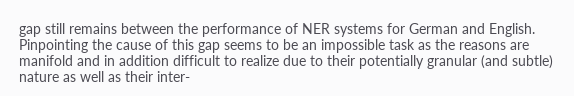gap still remains between the performance of NER systems for German and English. Pinpointing the cause of this gap seems to be an impossible task as the reasons are manifold and in addition difficult to realize due to their potentially granular (and subtle) nature as well as their inter-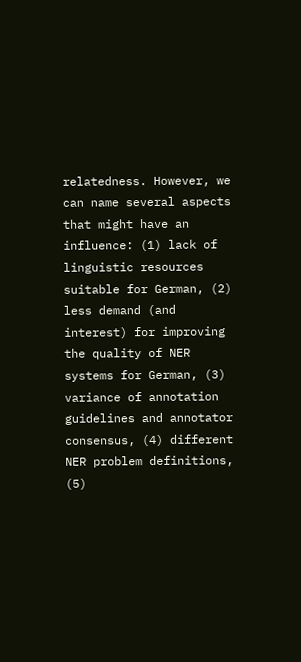relatedness. However, we can name several aspects that might have an influence: (1) lack of linguistic resources suitable for German, (2) less demand (and interest) for improving the quality of NER systems for German, (3) variance of annotation guidelines and annotator consensus, (4) different NER problem definitions, (5)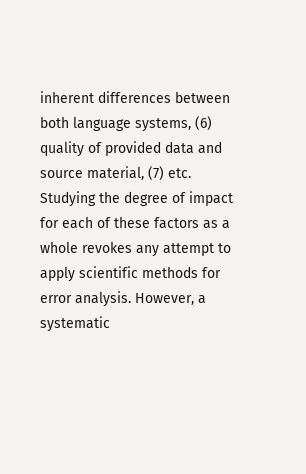inherent differences between both language systems, (6) quality of provided data and source material, (7) etc. Studying the degree of impact for each of these factors as a whole revokes any attempt to apply scientific methods for error analysis. However, a systematic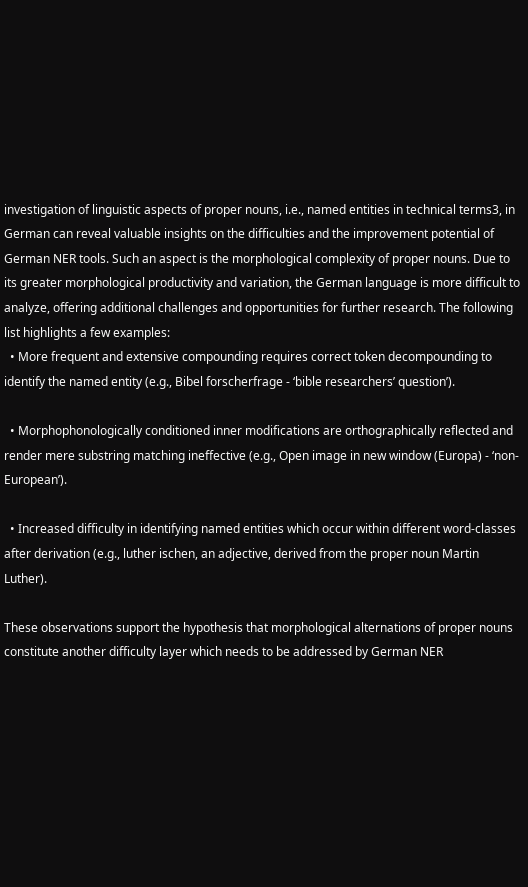investigation of linguistic aspects of proper nouns, i.e., named entities in technical terms3, in German can reveal valuable insights on the difficulties and the improvement potential of German NER tools. Such an aspect is the morphological complexity of proper nouns. Due to its greater morphological productivity and variation, the German language is more difficult to analyze, offering additional challenges and opportunities for further research. The following list highlights a few examples:
  • More frequent and extensive compounding requires correct token decompounding to identify the named entity (e.g., Bibel forscherfrage - ‘bible researchers’ question’).

  • Morphophonologically conditioned inner modifications are orthographically reflected and render mere substring matching ineffective (e.g., Open image in new window (Europa) - ‘non-European’).

  • Increased difficulty in identifying named entities which occur within different word-classes after derivation (e.g., luther ischen, an adjective, derived from the proper noun Martin Luther).

These observations support the hypothesis that morphological alternations of proper nouns constitute another difficulty layer which needs to be addressed by German NER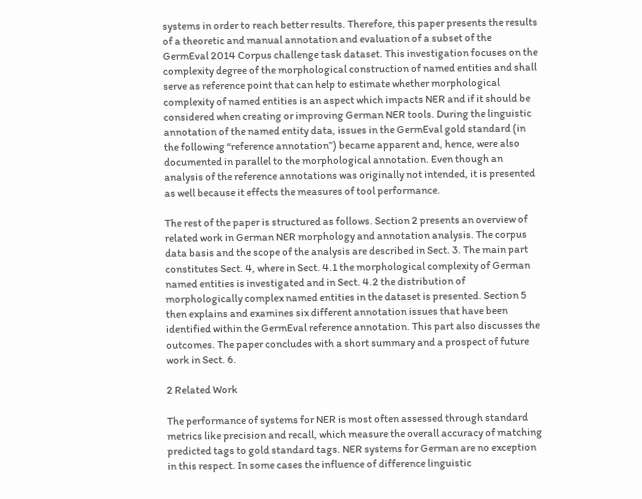systems in order to reach better results. Therefore, this paper presents the results of a theoretic and manual annotation and evaluation of a subset of the GermEval 2014 Corpus challenge task dataset. This investigation focuses on the complexity degree of the morphological construction of named entities and shall serve as reference point that can help to estimate whether morphological complexity of named entities is an aspect which impacts NER and if it should be considered when creating or improving German NER tools. During the linguistic annotation of the named entity data, issues in the GermEval gold standard (in the following “reference annotation”) became apparent and, hence, were also documented in parallel to the morphological annotation. Even though an analysis of the reference annotations was originally not intended, it is presented as well because it effects the measures of tool performance.

The rest of the paper is structured as follows. Section 2 presents an overview of related work in German NER morphology and annotation analysis. The corpus data basis and the scope of the analysis are described in Sect. 3. The main part constitutes Sect. 4, where in Sect. 4.1 the morphological complexity of German named entities is investigated and in Sect. 4.2 the distribution of morphologically complex named entities in the dataset is presented. Section 5 then explains and examines six different annotation issues that have been identified within the GermEval reference annotation. This part also discusses the outcomes. The paper concludes with a short summary and a prospect of future work in Sect. 6.

2 Related Work

The performance of systems for NER is most often assessed through standard metrics like precision and recall, which measure the overall accuracy of matching predicted tags to gold standard tags. NER systems for German are no exception in this respect. In some cases the influence of difference linguistic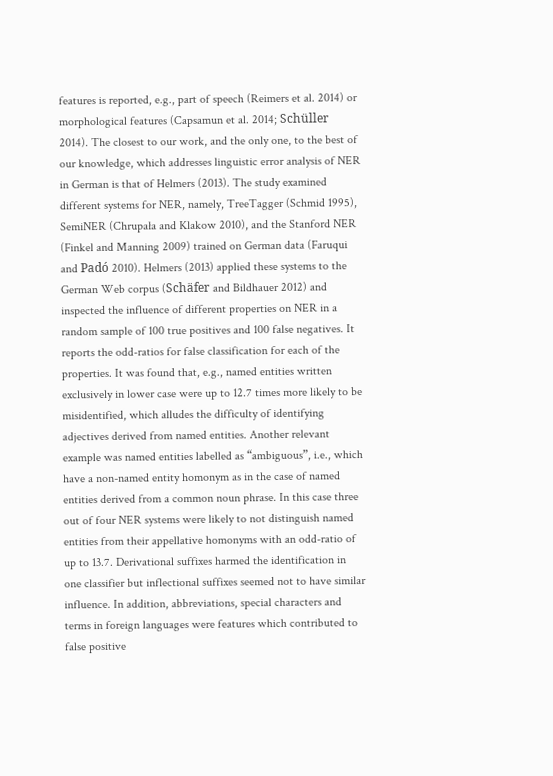features is reported, e.g., part of speech (Reimers et al. 2014) or morphological features (Capsamun et al. 2014; Schüller 2014). The closest to our work, and the only one, to the best of our knowledge, which addresses linguistic error analysis of NER in German is that of Helmers (2013). The study examined different systems for NER, namely, TreeTagger (Schmid 1995), SemiNER (Chrupała and Klakow 2010), and the Stanford NER (Finkel and Manning 2009) trained on German data (Faruqui and Padó 2010). Helmers (2013) applied these systems to the German Web corpus (Schäfer and Bildhauer 2012) and inspected the influence of different properties on NER in a random sample of 100 true positives and 100 false negatives. It reports the odd-ratios for false classification for each of the properties. It was found that, e.g., named entities written exclusively in lower case were up to 12.7 times more likely to be misidentified, which alludes the difficulty of identifying adjectives derived from named entities. Another relevant example was named entities labelled as “ambiguous”, i.e., which have a non-named entity homonym as in the case of named entities derived from a common noun phrase. In this case three out of four NER systems were likely to not distinguish named entities from their appellative homonyms with an odd-ratio of up to 13.7. Derivational suffixes harmed the identification in one classifier but inflectional suffixes seemed not to have similar influence. In addition, abbreviations, special characters and terms in foreign languages were features which contributed to false positive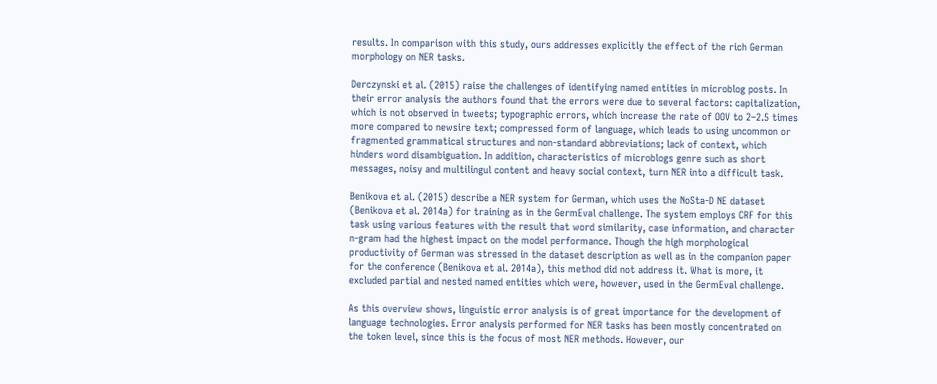results. In comparison with this study, ours addresses explicitly the effect of the rich German morphology on NER tasks.

Derczynski et al. (2015) raise the challenges of identifying named entities in microblog posts. In their error analysis the authors found that the errors were due to several factors: capitalization, which is not observed in tweets; typographic errors, which increase the rate of OOV to 2–2.5 times more compared to newsire text; compressed form of language, which leads to using uncommon or fragmented grammatical structures and non-standard abbreviations; lack of context, which hinders word disambiguation. In addition, characteristics of microblogs genre such as short messages, noisy and multilingul content and heavy social context, turn NER into a difficult task.

Benikova et al. (2015) describe a NER system for German, which uses the NoSta-D NE dataset (Benikova et al. 2014a) for training as in the GermEval challenge. The system employs CRF for this task using various features with the result that word similarity, case information, and character n-gram had the highest impact on the model performance. Though the high morphological productivity of German was stressed in the dataset description as well as in the companion paper for the conference (Benikova et al. 2014a), this method did not address it. What is more, it excluded partial and nested named entities which were, however, used in the GermEval challenge.

As this overview shows, linguistic error analysis is of great importance for the development of language technologies. Error analysis performed for NER tasks has been mostly concentrated on the token level, since this is the focus of most NER methods. However, our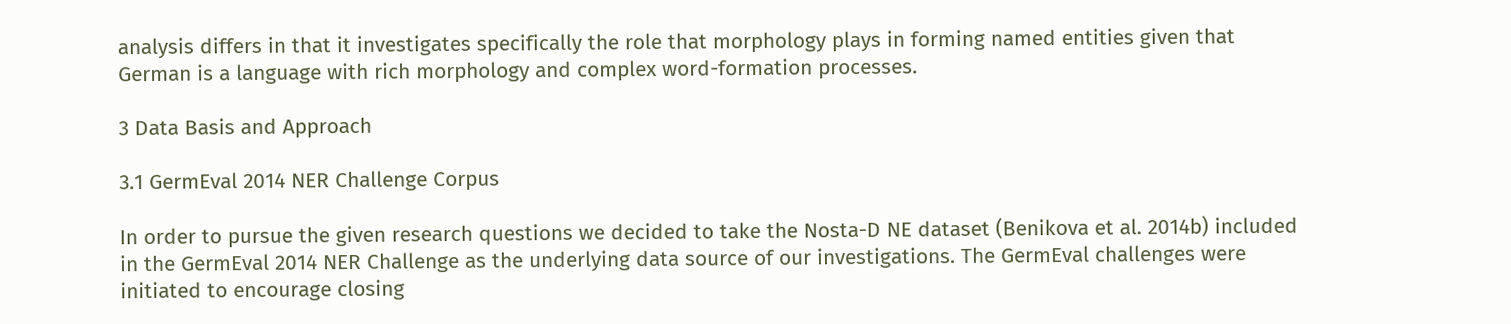analysis differs in that it investigates specifically the role that morphology plays in forming named entities given that German is a language with rich morphology and complex word-formation processes.

3 Data Basis and Approach

3.1 GermEval 2014 NER Challenge Corpus

In order to pursue the given research questions we decided to take the Nosta-D NE dataset (Benikova et al. 2014b) included in the GermEval 2014 NER Challenge as the underlying data source of our investigations. The GermEval challenges were initiated to encourage closing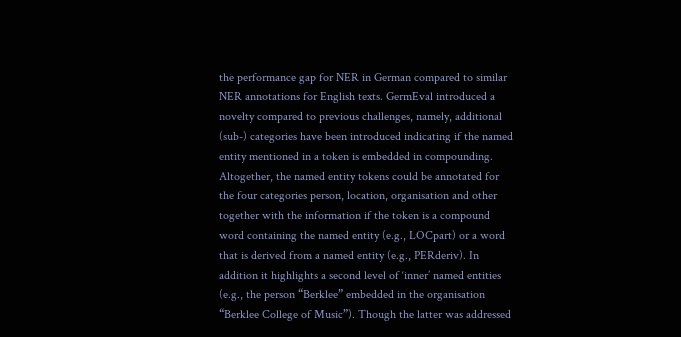the performance gap for NER in German compared to similar NER annotations for English texts. GermEval introduced a novelty compared to previous challenges, namely, additional (sub-) categories have been introduced indicating if the named entity mentioned in a token is embedded in compounding. Altogether, the named entity tokens could be annotated for the four categories person, location, organisation and other together with the information if the token is a compound word containing the named entity (e.g., LOCpart) or a word that is derived from a named entity (e.g., PERderiv). In addition it highlights a second level of ‘inner’ named entities (e.g., the person “Berklee” embedded in the organisation “Berklee College of Music”). Though the latter was addressed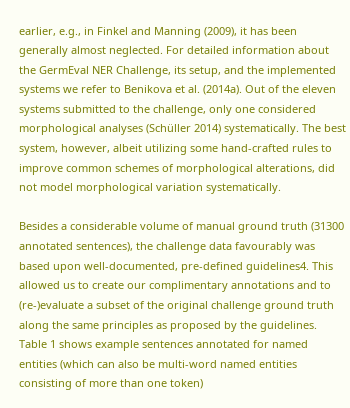earlier, e.g., in Finkel and Manning (2009), it has been generally almost neglected. For detailed information about the GermEval NER Challenge, its setup, and the implemented systems we refer to Benikova et al. (2014a). Out of the eleven systems submitted to the challenge, only one considered morphological analyses (Schüller 2014) systematically. The best system, however, albeit utilizing some hand-crafted rules to improve common schemes of morphological alterations, did not model morphological variation systematically.

Besides a considerable volume of manual ground truth (31300 annotated sentences), the challenge data favourably was based upon well-documented, pre-defined guidelines4. This allowed us to create our complimentary annotations and to (re-)evaluate a subset of the original challenge ground truth along the same principles as proposed by the guidelines. Table 1 shows example sentences annotated for named entities (which can also be multi-word named entities consisting of more than one token)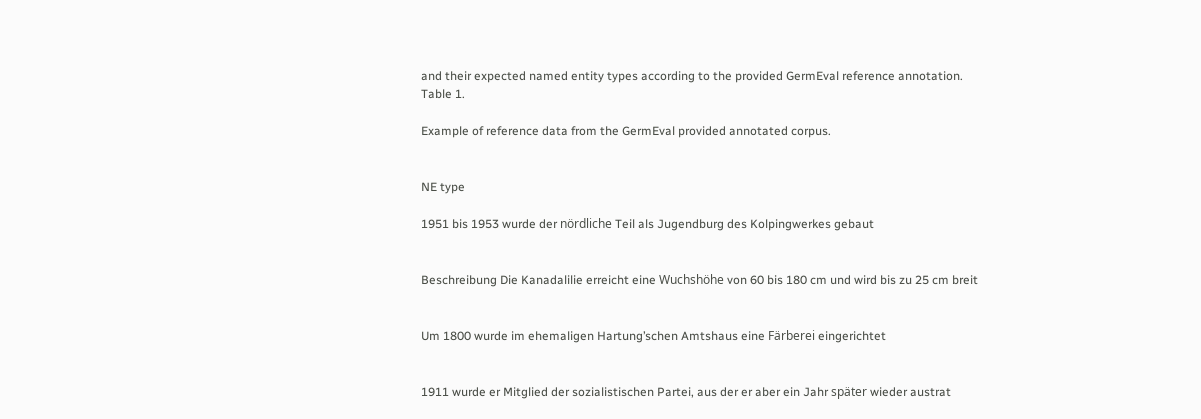and their expected named entity types according to the provided GermEval reference annotation.
Table 1.

Example of reference data from the GermEval provided annotated corpus.


NE type

1951 bis 1953 wurde der nördliche Teil als Jugendburg des Kolpingwerkes gebaut


Beschreibung Die Kanadalilie erreicht eine Wuchshöhe von 60 bis 180 cm und wird bis zu 25 cm breit


Um 1800 wurde im ehemaligen Hartung’schen Amtshaus eine Färberei eingerichtet


1911 wurde er Mitglied der sozialistischen Partei, aus der er aber ein Jahr später wieder austrat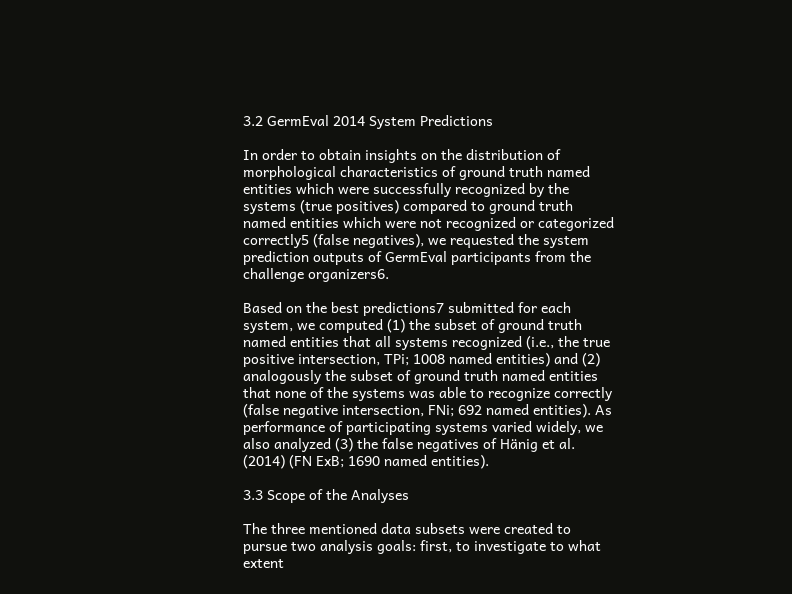3.2 GermEval 2014 System Predictions

In order to obtain insights on the distribution of morphological characteristics of ground truth named entities which were successfully recognized by the systems (true positives) compared to ground truth named entities which were not recognized or categorized correctly5 (false negatives), we requested the system prediction outputs of GermEval participants from the challenge organizers6.

Based on the best predictions7 submitted for each system, we computed (1) the subset of ground truth named entities that all systems recognized (i.e., the true positive intersection, TPi; 1008 named entities) and (2) analogously the subset of ground truth named entities that none of the systems was able to recognize correctly (false negative intersection, FNi; 692 named entities). As performance of participating systems varied widely, we also analyzed (3) the false negatives of Hänig et al. (2014) (FN ExB; 1690 named entities).

3.3 Scope of the Analyses

The three mentioned data subsets were created to pursue two analysis goals: first, to investigate to what extent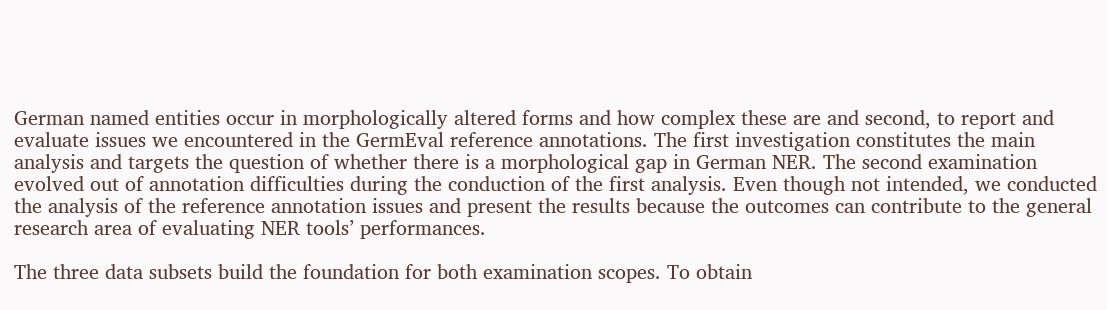German named entities occur in morphologically altered forms and how complex these are and second, to report and evaluate issues we encountered in the GermEval reference annotations. The first investigation constitutes the main analysis and targets the question of whether there is a morphological gap in German NER. The second examination evolved out of annotation difficulties during the conduction of the first analysis. Even though not intended, we conducted the analysis of the reference annotation issues and present the results because the outcomes can contribute to the general research area of evaluating NER tools’ performances.

The three data subsets build the foundation for both examination scopes. To obtain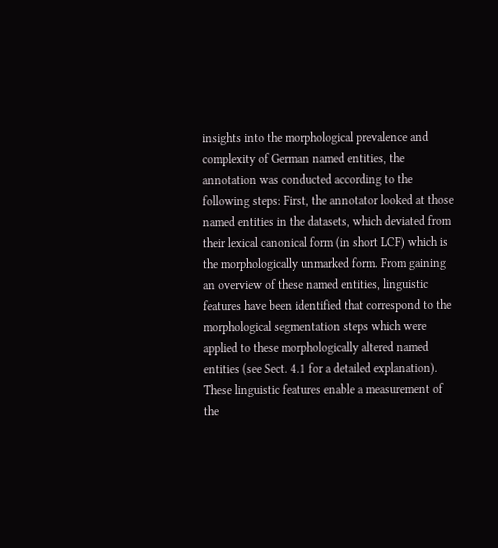insights into the morphological prevalence and complexity of German named entities, the annotation was conducted according to the following steps: First, the annotator looked at those named entities in the datasets, which deviated from their lexical canonical form (in short LCF) which is the morphologically unmarked form. From gaining an overview of these named entities, linguistic features have been identified that correspond to the morphological segmentation steps which were applied to these morphologically altered named entities (see Sect. 4.1 for a detailed explanation). These linguistic features enable a measurement of the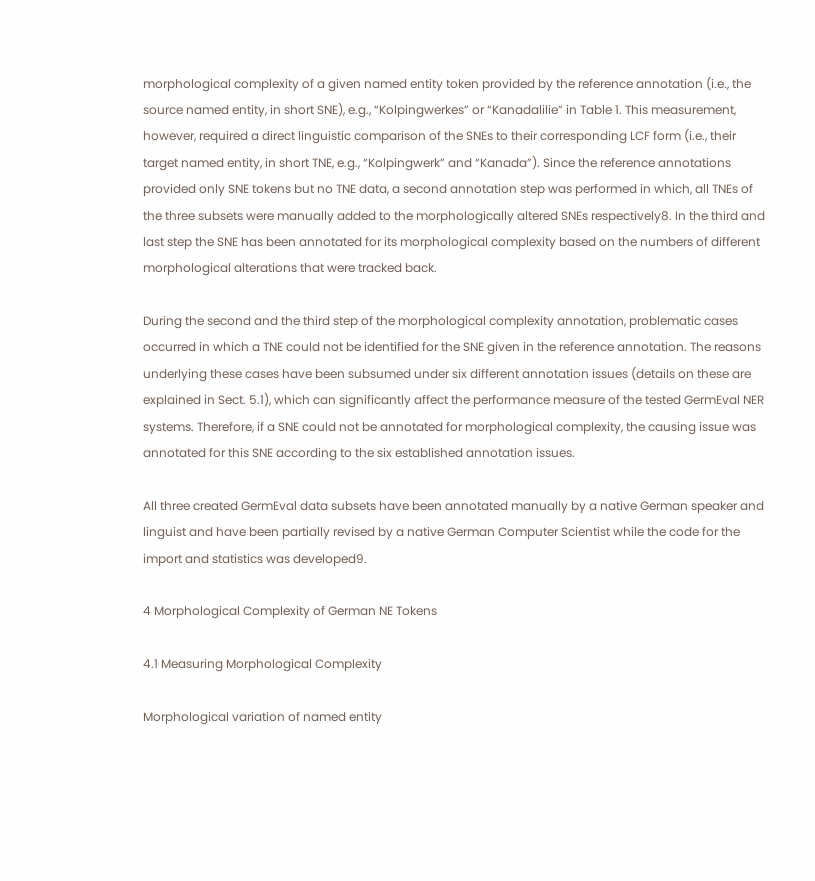morphological complexity of a given named entity token provided by the reference annotation (i.e., the source named entity, in short SNE), e.g., “Kolpingwerkes” or “Kanadalilie” in Table 1. This measurement, however, required a direct linguistic comparison of the SNEs to their corresponding LCF form (i.e., their target named entity, in short TNE, e.g., “Kolpingwerk” and “Kanada”). Since the reference annotations provided only SNE tokens but no TNE data, a second annotation step was performed in which, all TNEs of the three subsets were manually added to the morphologically altered SNEs respectively8. In the third and last step the SNE has been annotated for its morphological complexity based on the numbers of different morphological alterations that were tracked back.

During the second and the third step of the morphological complexity annotation, problematic cases occurred in which a TNE could not be identified for the SNE given in the reference annotation. The reasons underlying these cases have been subsumed under six different annotation issues (details on these are explained in Sect. 5.1), which can significantly affect the performance measure of the tested GermEval NER systems. Therefore, if a SNE could not be annotated for morphological complexity, the causing issue was annotated for this SNE according to the six established annotation issues.

All three created GermEval data subsets have been annotated manually by a native German speaker and linguist and have been partially revised by a native German Computer Scientist while the code for the import and statistics was developed9.

4 Morphological Complexity of German NE Tokens

4.1 Measuring Morphological Complexity

Morphological variation of named entity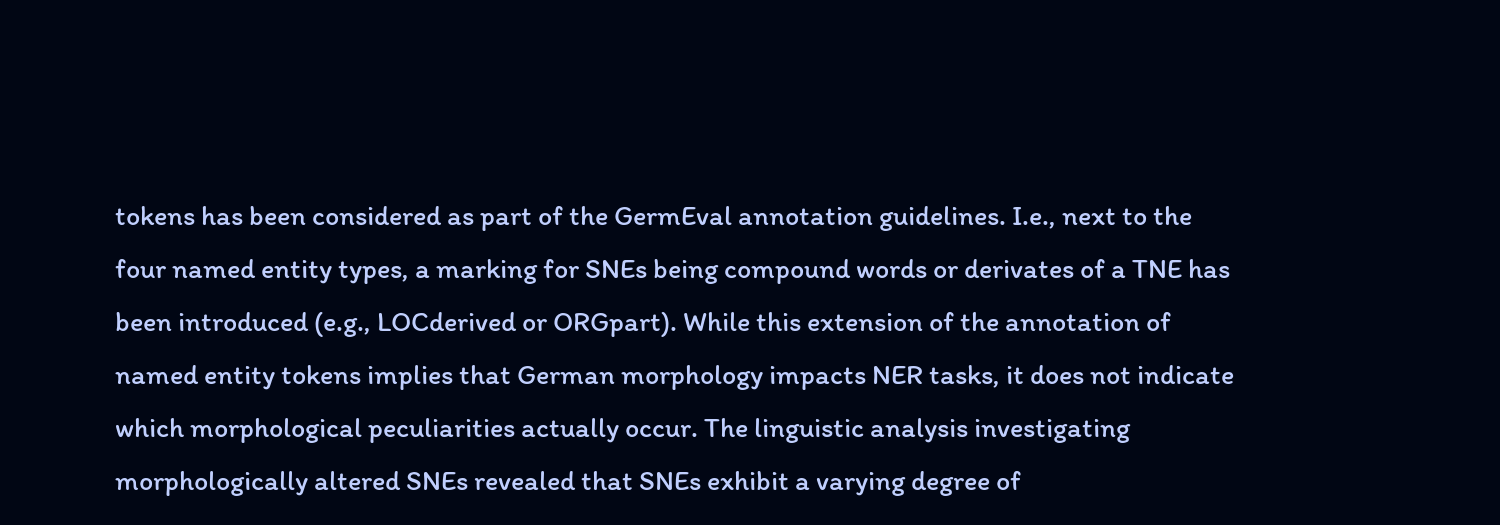tokens has been considered as part of the GermEval annotation guidelines. I.e., next to the four named entity types, a marking for SNEs being compound words or derivates of a TNE has been introduced (e.g., LOCderived or ORGpart). While this extension of the annotation of named entity tokens implies that German morphology impacts NER tasks, it does not indicate which morphological peculiarities actually occur. The linguistic analysis investigating morphologically altered SNEs revealed that SNEs exhibit a varying degree of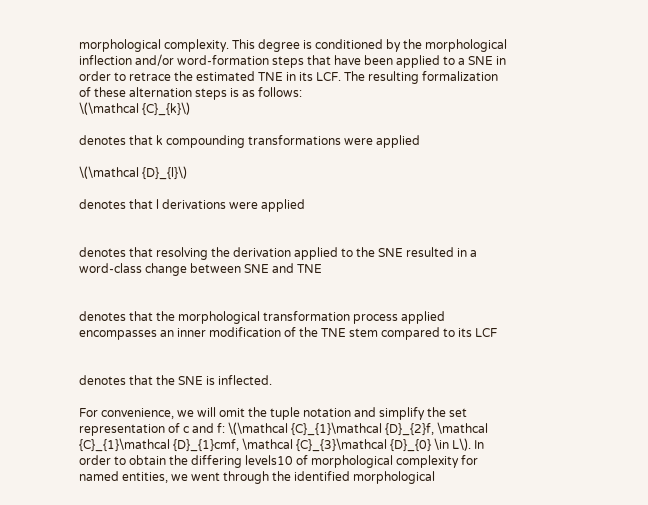morphological complexity. This degree is conditioned by the morphological inflection and/or word-formation steps that have been applied to a SNE in order to retrace the estimated TNE in its LCF. The resulting formalization of these alternation steps is as follows:
\(\mathcal {C}_{k}\)

denotes that k compounding transformations were applied

\(\mathcal {D}_{l}\)

denotes that l derivations were applied


denotes that resolving the derivation applied to the SNE resulted in a word-class change between SNE and TNE


denotes that the morphological transformation process applied encompasses an inner modification of the TNE stem compared to its LCF


denotes that the SNE is inflected.

For convenience, we will omit the tuple notation and simplify the set representation of c and f: \(\mathcal {C}_{1}\mathcal {D}_{2}f, \mathcal {C}_{1}\mathcal {D}_{1}cmf, \mathcal {C}_{3}\mathcal {D}_{0} \in L\). In order to obtain the differing levels10 of morphological complexity for named entities, we went through the identified morphological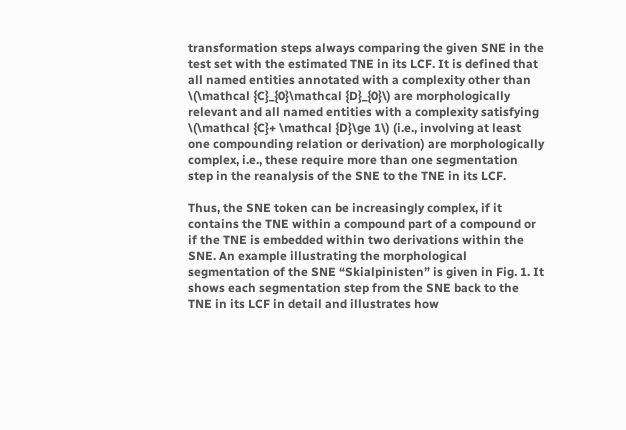transformation steps always comparing the given SNE in the test set with the estimated TNE in its LCF. It is defined that all named entities annotated with a complexity other than \(\mathcal {C}_{0}\mathcal {D}_{0}\) are morphologically relevant and all named entities with a complexity satisfying \(\mathcal {C}+ \mathcal {D}\ge 1\) (i.e., involving at least one compounding relation or derivation) are morphologically complex, i.e., these require more than one segmentation step in the reanalysis of the SNE to the TNE in its LCF.

Thus, the SNE token can be increasingly complex, if it contains the TNE within a compound part of a compound or if the TNE is embedded within two derivations within the SNE. An example illustrating the morphological segmentation of the SNE “Skialpinisten” is given in Fig. 1. It shows each segmentation step from the SNE back to the TNE in its LCF in detail and illustrates how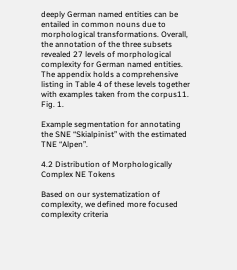deeply German named entities can be entailed in common nouns due to morphological transformations. Overall, the annotation of the three subsets revealed 27 levels of morphological complexity for German named entities. The appendix holds a comprehensive listing in Table 4 of these levels together with examples taken from the corpus11.
Fig. 1.

Example segmentation for annotating the SNE “Skialpinist” with the estimated TNE “Alpen”.

4.2 Distribution of Morphologically Complex NE Tokens

Based on our systematization of complexity, we defined more focused complexity criteria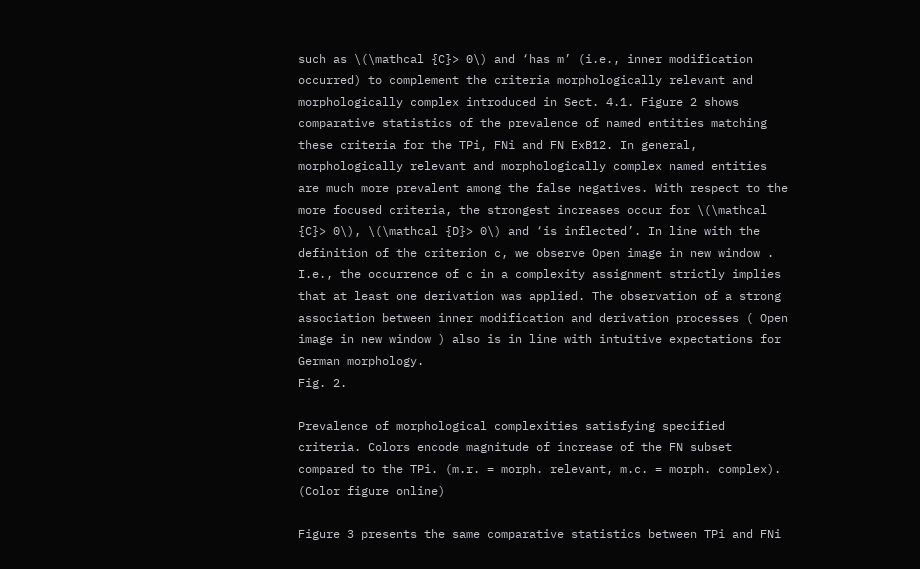such as \(\mathcal {C}> 0\) and ‘has m’ (i.e., inner modification occurred) to complement the criteria morphologically relevant and morphologically complex introduced in Sect. 4.1. Figure 2 shows comparative statistics of the prevalence of named entities matching these criteria for the TPi, FNi and FN ExB12. In general, morphologically relevant and morphologically complex named entities are much more prevalent among the false negatives. With respect to the more focused criteria, the strongest increases occur for \(\mathcal {C}> 0\), \(\mathcal {D}> 0\) and ‘is inflected’. In line with the definition of the criterion c, we observe Open image in new window . I.e., the occurrence of c in a complexity assignment strictly implies that at least one derivation was applied. The observation of a strong association between inner modification and derivation processes ( Open image in new window ) also is in line with intuitive expectations for German morphology.
Fig. 2.

Prevalence of morphological complexities satisfying specified criteria. Colors encode magnitude of increase of the FN subset compared to the TPi. (m.r. = morph. relevant, m.c. = morph. complex). (Color figure online)

Figure 3 presents the same comparative statistics between TPi and FNi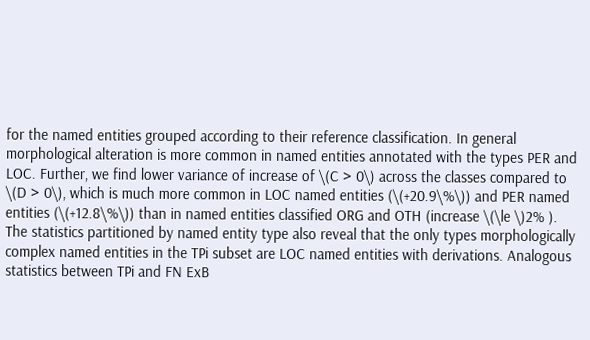for the named entities grouped according to their reference classification. In general morphological alteration is more common in named entities annotated with the types PER and LOC. Further, we find lower variance of increase of \(C > 0\) across the classes compared to \(D > 0\), which is much more common in LOC named entities (\(+20.9\%\)) and PER named entities (\(+12.8\%\)) than in named entities classified ORG and OTH (increase \(\le \)2% ). The statistics partitioned by named entity type also reveal that the only types morphologically complex named entities in the TPi subset are LOC named entities with derivations. Analogous statistics between TPi and FN ExB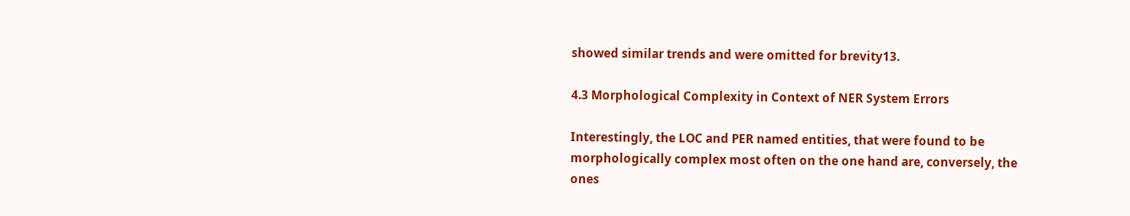showed similar trends and were omitted for brevity13.

4.3 Morphological Complexity in Context of NER System Errors

Interestingly, the LOC and PER named entities, that were found to be morphologically complex most often on the one hand are, conversely, the ones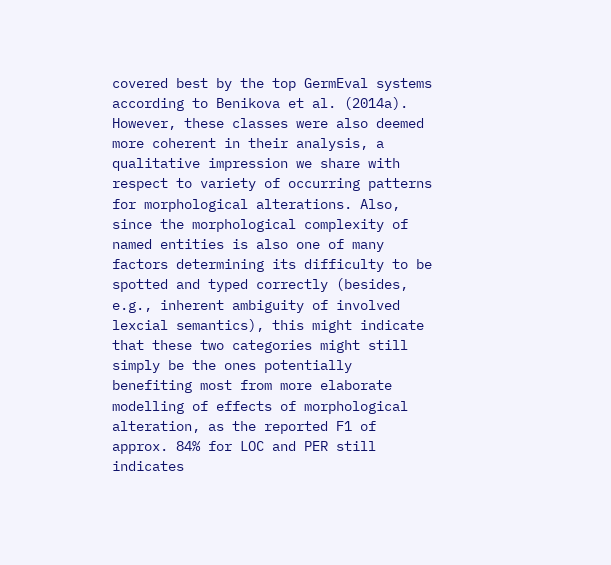covered best by the top GermEval systems according to Benikova et al. (2014a). However, these classes were also deemed more coherent in their analysis, a qualitative impression we share with respect to variety of occurring patterns for morphological alterations. Also, since the morphological complexity of named entities is also one of many factors determining its difficulty to be spotted and typed correctly (besides, e.g., inherent ambiguity of involved lexcial semantics), this might indicate that these two categories might still simply be the ones potentially benefiting most from more elaborate modelling of effects of morphological alteration, as the reported F1 of approx. 84% for LOC and PER still indicates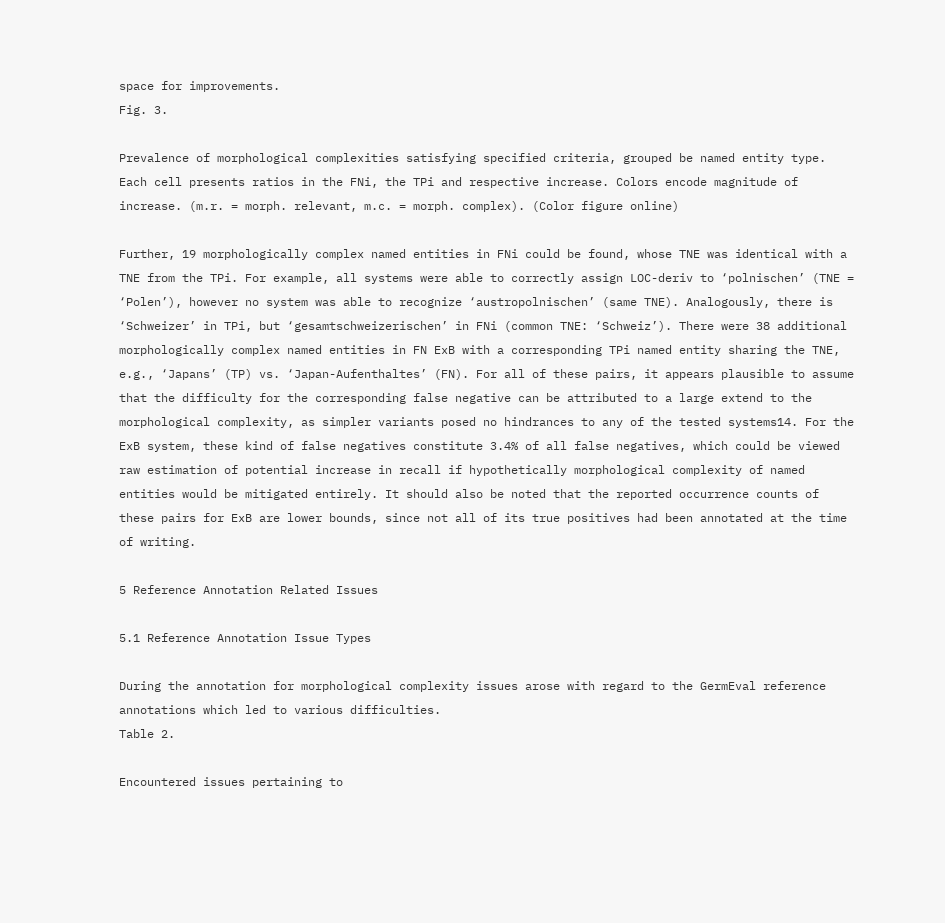space for improvements.
Fig. 3.

Prevalence of morphological complexities satisfying specified criteria, grouped be named entity type. Each cell presents ratios in the FNi, the TPi and respective increase. Colors encode magnitude of increase. (m.r. = morph. relevant, m.c. = morph. complex). (Color figure online)

Further, 19 morphologically complex named entities in FNi could be found, whose TNE was identical with a TNE from the TPi. For example, all systems were able to correctly assign LOC-deriv to ‘polnischen’ (TNE = ‘Polen’), however no system was able to recognize ‘austropolnischen’ (same TNE). Analogously, there is ‘Schweizer’ in TPi, but ‘gesamtschweizerischen’ in FNi (common TNE: ‘Schweiz’). There were 38 additional morphologically complex named entities in FN ExB with a corresponding TPi named entity sharing the TNE, e.g., ‘Japans’ (TP) vs. ‘Japan-Aufenthaltes’ (FN). For all of these pairs, it appears plausible to assume that the difficulty for the corresponding false negative can be attributed to a large extend to the morphological complexity, as simpler variants posed no hindrances to any of the tested systems14. For the ExB system, these kind of false negatives constitute 3.4% of all false negatives, which could be viewed raw estimation of potential increase in recall if hypothetically morphological complexity of named entities would be mitigated entirely. It should also be noted that the reported occurrence counts of these pairs for ExB are lower bounds, since not all of its true positives had been annotated at the time of writing.

5 Reference Annotation Related Issues

5.1 Reference Annotation Issue Types

During the annotation for morphological complexity issues arose with regard to the GermEval reference annotations which led to various difficulties.
Table 2.

Encountered issues pertaining to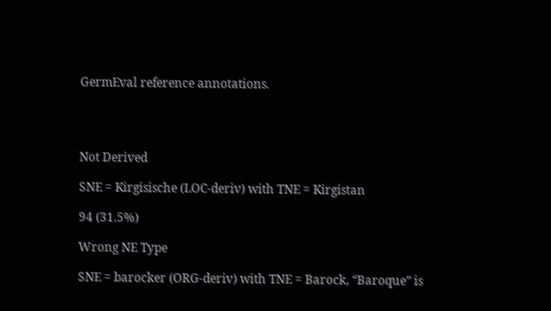GermEval reference annotations.




Not Derived

SNE = Kirgisische (LOC-deriv) with TNE = Kirgistan

94 (31.5%)

Wrong NE Type

SNE = barocker (ORG-deriv) with TNE = Barock, “Baroque” is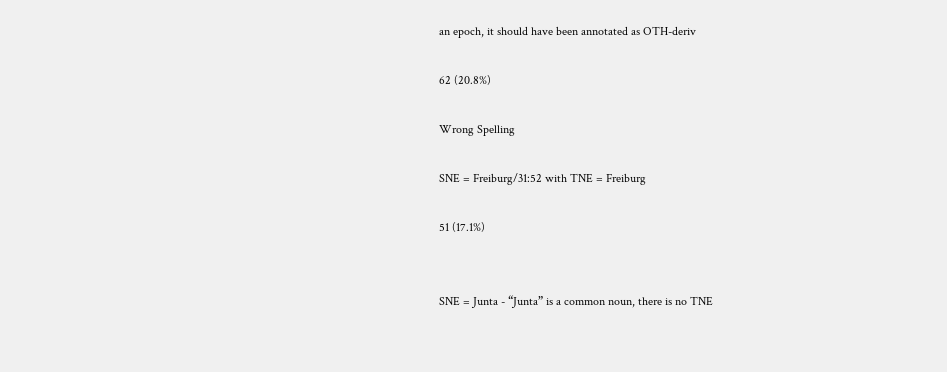an epoch, it should have been annotated as OTH-deriv

62 (20.8%)

Wrong Spelling

SNE = Freiburg/31:52 with TNE = Freiburg

51 (17.1%)


SNE = Junta - “Junta” is a common noun, there is no TNE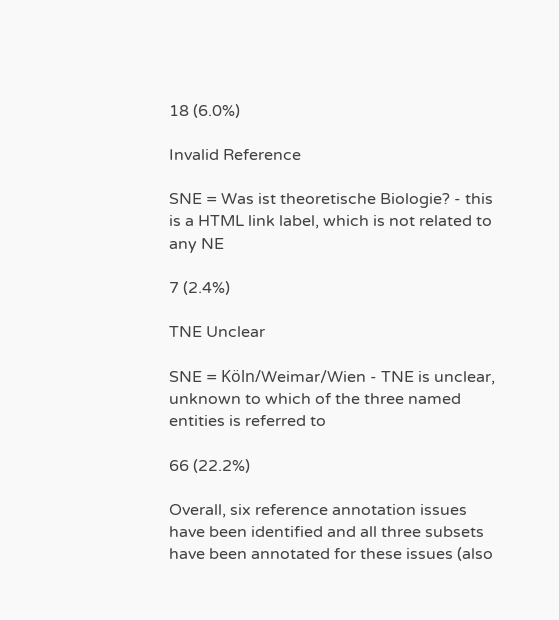18 (6.0%)

Invalid Reference

SNE = Was ist theoretische Biologie? - this is a HTML link label, which is not related to any NE

7 (2.4%)

TNE Unclear

SNE = Köln/Weimar/Wien - TNE is unclear, unknown to which of the three named entities is referred to

66 (22.2%)

Overall, six reference annotation issues have been identified and all three subsets have been annotated for these issues (also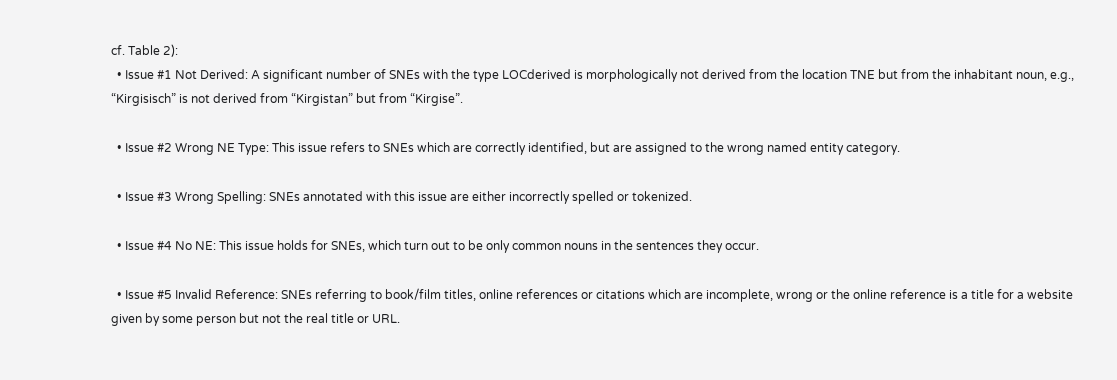cf. Table 2):
  • Issue #1 Not Derived: A significant number of SNEs with the type LOCderived is morphologically not derived from the location TNE but from the inhabitant noun, e.g., “Kirgisisch” is not derived from “Kirgistan” but from “Kirgise”.

  • Issue #2 Wrong NE Type: This issue refers to SNEs which are correctly identified, but are assigned to the wrong named entity category.

  • Issue #3 Wrong Spelling: SNEs annotated with this issue are either incorrectly spelled or tokenized.

  • Issue #4 No NE: This issue holds for SNEs, which turn out to be only common nouns in the sentences they occur.

  • Issue #5 Invalid Reference: SNEs referring to book/film titles, online references or citations which are incomplete, wrong or the online reference is a title for a website given by some person but not the real title or URL.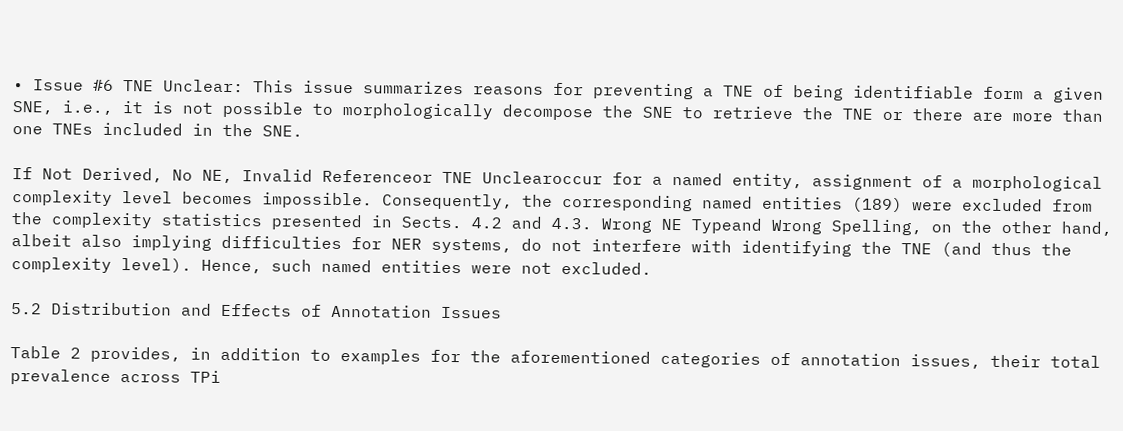• Issue #6 TNE Unclear: This issue summarizes reasons for preventing a TNE of being identifiable form a given SNE, i.e., it is not possible to morphologically decompose the SNE to retrieve the TNE or there are more than one TNEs included in the SNE.

If Not Derived, No NE, Invalid Referenceor TNE Unclearoccur for a named entity, assignment of a morphological complexity level becomes impossible. Consequently, the corresponding named entities (189) were excluded from the complexity statistics presented in Sects. 4.2 and 4.3. Wrong NE Typeand Wrong Spelling, on the other hand, albeit also implying difficulties for NER systems, do not interfere with identifying the TNE (and thus the complexity level). Hence, such named entities were not excluded.

5.2 Distribution and Effects of Annotation Issues

Table 2 provides, in addition to examples for the aforementioned categories of annotation issues, their total prevalence across TPi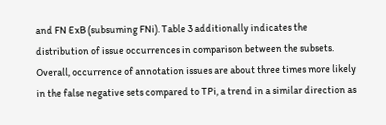and FN ExB (subsuming FNi). Table 3 additionally indicates the distribution of issue occurrences in comparison between the subsets. Overall, occurrence of annotation issues are about three times more likely in the false negative sets compared to TPi, a trend in a similar direction as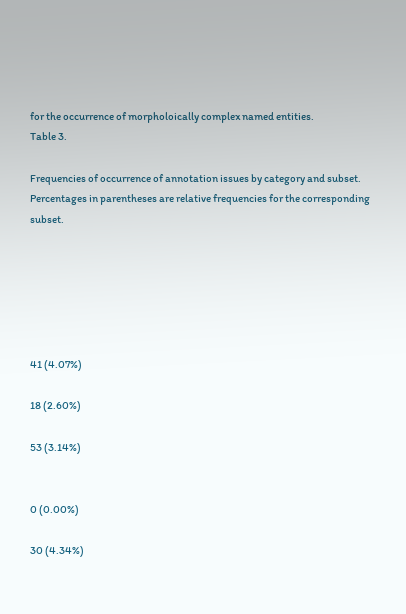for the occurrence of morpholoically complex named entities.
Table 3.

Frequencies of occurrence of annotation issues by category and subset. Percentages in parentheses are relative frequencies for the corresponding subset.






41 (4.07%)

18 (2.60%)

53 (3.14%)


0 (0.00%)

30 (4.34%)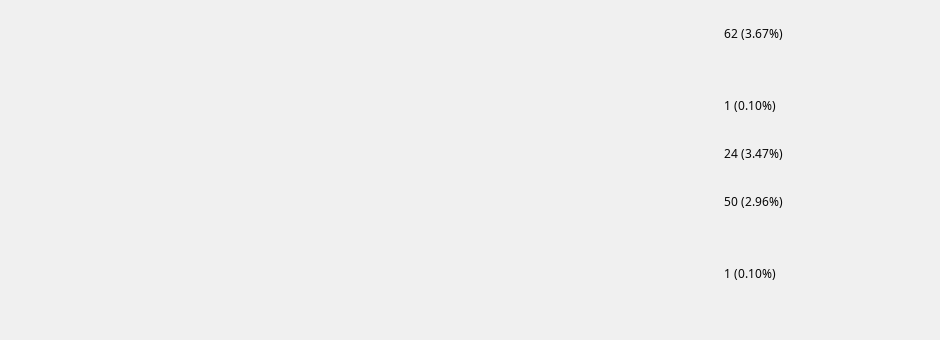62 (3.67%)


1 (0.10%)

24 (3.47%)

50 (2.96%)


1 (0.10%)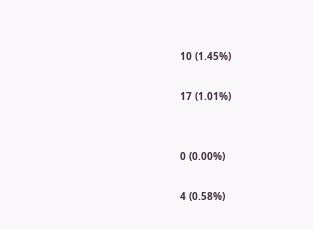10 (1.45%)

17 (1.01%)


0 (0.00%)

4 (0.58%)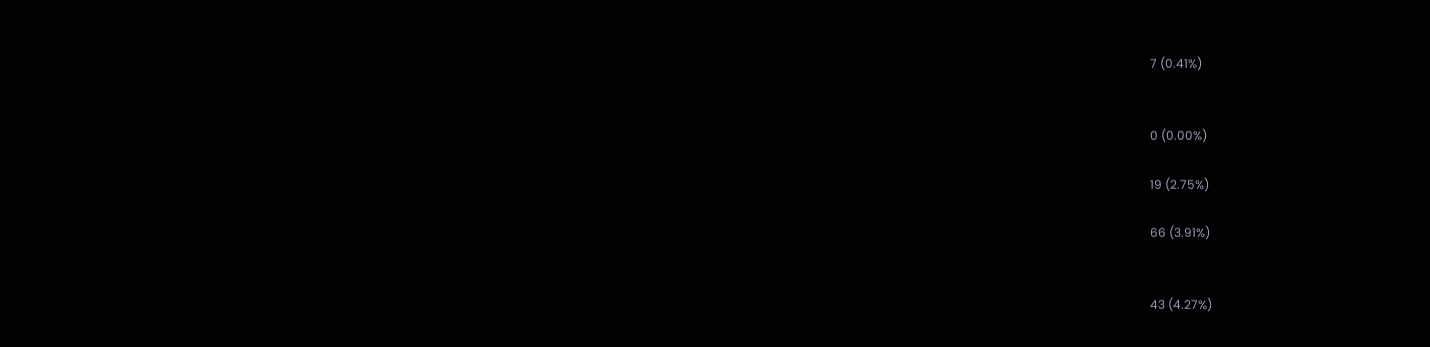7 (0.41%)


0 (0.00%)

19 (2.75%)

66 (3.91%)


43 (4.27%)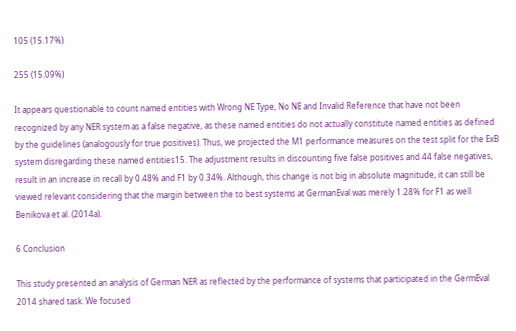105 (15.17%)

255 (15.09%)

It appears questionable to count named entities with Wrong NE Type, No NE and Invalid Reference that have not been recognized by any NER system as a false negative, as these named entities do not actually constitute named entities as defined by the guidelines (analogously for true positives). Thus, we projected the M1 performance measures on the test split for the ExB system disregarding these named entities15. The adjustment results in discounting five false positives and 44 false negatives, result in an increase in recall by 0.48% and F1 by 0.34%. Although, this change is not big in absolute magnitude, it can still be viewed relevant considering that the margin between the to best systems at GermanEval was merely 1.28% for F1 as well Benikova et al. (2014a).

6 Conclusion

This study presented an analysis of German NER as reflected by the performance of systems that participated in the GermEval 2014 shared task. We focused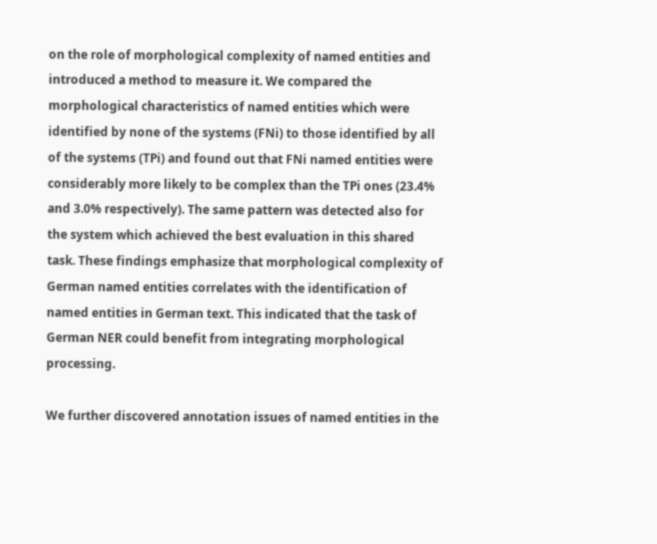on the role of morphological complexity of named entities and introduced a method to measure it. We compared the morphological characteristics of named entities which were identified by none of the systems (FNi) to those identified by all of the systems (TPi) and found out that FNi named entities were considerably more likely to be complex than the TPi ones (23.4% and 3.0% respectively). The same pattern was detected also for the system which achieved the best evaluation in this shared task. These findings emphasize that morphological complexity of German named entities correlates with the identification of named entities in German text. This indicated that the task of German NER could benefit from integrating morphological processing.

We further discovered annotation issues of named entities in the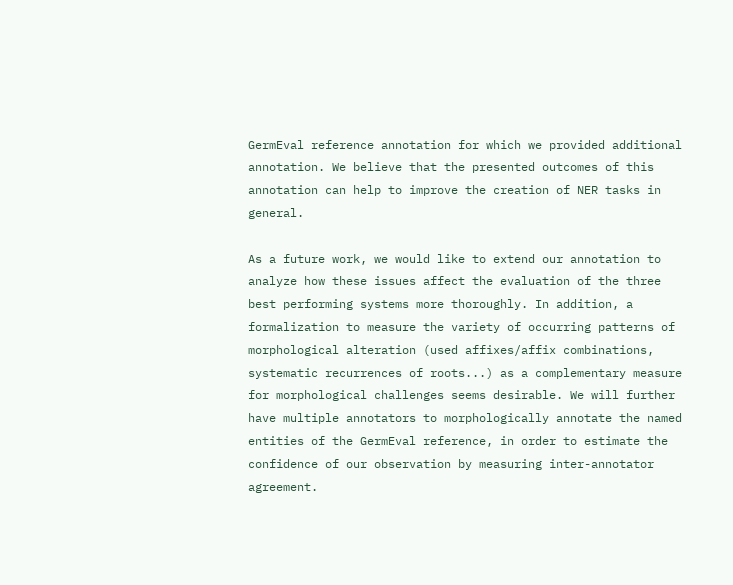GermEval reference annotation for which we provided additional annotation. We believe that the presented outcomes of this annotation can help to improve the creation of NER tasks in general.

As a future work, we would like to extend our annotation to analyze how these issues affect the evaluation of the three best performing systems more thoroughly. In addition, a formalization to measure the variety of occurring patterns of morphological alteration (used affixes/affix combinations, systematic recurrences of roots...) as a complementary measure for morphological challenges seems desirable. We will further have multiple annotators to morphologically annotate the named entities of the GermEval reference, in order to estimate the confidence of our observation by measuring inter-annotator agreement.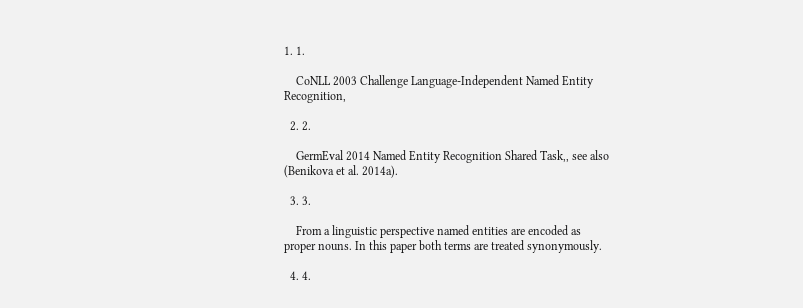1. 1.

    CoNLL 2003 Challenge Language-Independent Named Entity Recognition,

  2. 2.

    GermEval 2014 Named Entity Recognition Shared Task,, see also (Benikova et al. 2014a).

  3. 3.

    From a linguistic perspective named entities are encoded as proper nouns. In this paper both terms are treated synonymously.

  4. 4.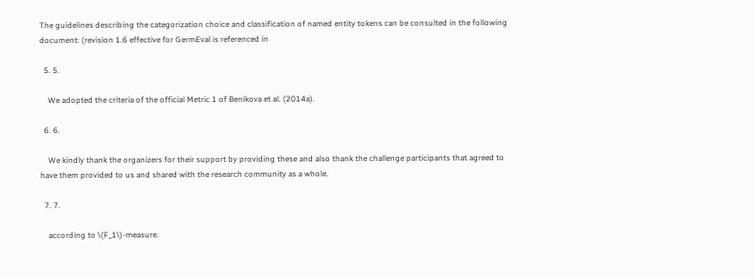The guidelines describing the categorization choice and classification of named entity tokens can be consulted in the following document: (revision 1.6 effective for GermEval is referenced in

  5. 5.

    We adopted the criteria of the official Metric 1 of Benikova et al. (2014a).

  6. 6.

    We kindly thank the organizers for their support by providing these and also thank the challenge participants that agreed to have them provided to us and shared with the research community as a whole.

  7. 7.

    according to \(F_1\)-measure.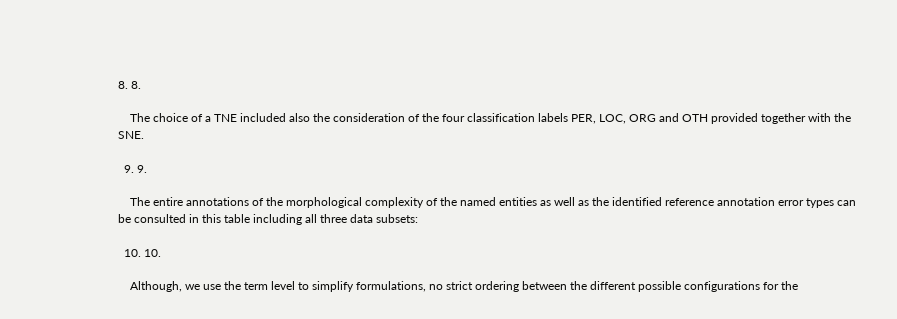8. 8.

    The choice of a TNE included also the consideration of the four classification labels PER, LOC, ORG and OTH provided together with the SNE.

  9. 9.

    The entire annotations of the morphological complexity of the named entities as well as the identified reference annotation error types can be consulted in this table including all three data subsets:

  10. 10.

    Although, we use the term level to simplify formulations, no strict ordering between the different possible configurations for the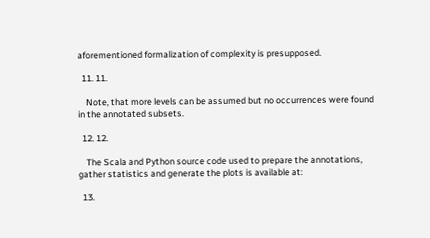aforementioned formalization of complexity is presupposed.

  11. 11.

    Note, that more levels can be assumed but no occurrences were found in the annotated subsets.

  12. 12.

    The Scala and Python source code used to prepare the annotations, gather statistics and generate the plots is available at:

  13.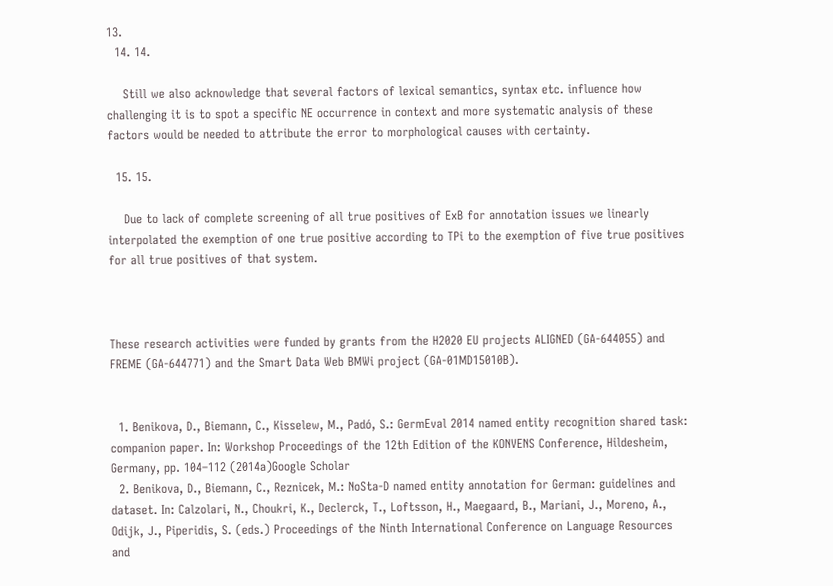13.
  14. 14.

    Still we also acknowledge that several factors of lexical semantics, syntax etc. influence how challenging it is to spot a specific NE occurrence in context and more systematic analysis of these factors would be needed to attribute the error to morphological causes with certainty.

  15. 15.

    Due to lack of complete screening of all true positives of ExB for annotation issues we linearly interpolated the exemption of one true positive according to TPi to the exemption of five true positives for all true positives of that system.



These research activities were funded by grants from the H2020 EU projects ALIGNED (GA-644055) and FREME (GA-644771) and the Smart Data Web BMWi project (GA-01MD15010B).


  1. Benikova, D., Biemann, C., Kisselew, M., Padó, S.: GermEval 2014 named entity recognition shared task: companion paper. In: Workshop Proceedings of the 12th Edition of the KONVENS Conference, Hildesheim, Germany, pp. 104–112 (2014a)Google Scholar
  2. Benikova, D., Biemann, C., Reznicek, M.: NoSta-D named entity annotation for German: guidelines and dataset. In: Calzolari, N., Choukri, K., Declerck, T., Loftsson, H., Maegaard, B., Mariani, J., Moreno, A., Odijk, J., Piperidis, S. (eds.) Proceedings of the Ninth International Conference on Language Resources and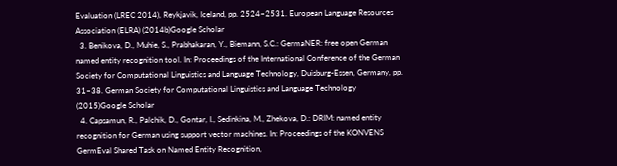Evaluation (LREC 2014), Reykjavik, Iceland, pp. 2524–2531. European Language Resources Association (ELRA) (2014b)Google Scholar
  3. Benikova, D., Muhie, S., Prabhakaran, Y., Biemann, S.C.: GermaNER: free open German named entity recognition tool. In: Proceedings of the International Conference of the German Society for Computational Linguistics and Language Technology, Duisburg-Essen, Germany, pp. 31–38. German Society for Computational Linguistics and Language Technology (2015)Google Scholar
  4. Capsamun, R., Palchik, D., Gontar, I., Sedinkina, M., Zhekova, D.: DRIM: named entity recognition for German using support vector machines. In: Proceedings of the KONVENS GermEval Shared Task on Named Entity Recognition,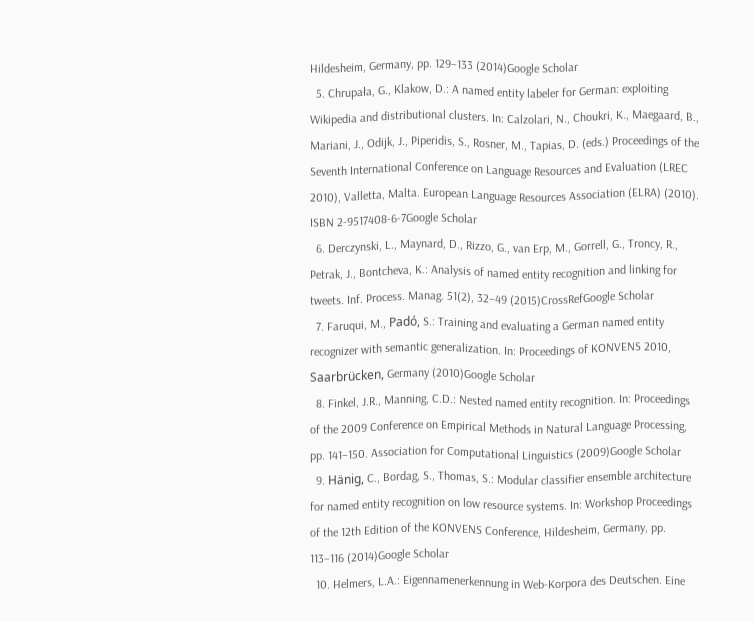Hildesheim, Germany, pp. 129–133 (2014)Google Scholar
  5. Chrupała, G., Klakow, D.: A named entity labeler for German: exploiting Wikipedia and distributional clusters. In: Calzolari, N., Choukri, K., Maegaard, B., Mariani, J., Odijk, J., Piperidis, S., Rosner, M., Tapias, D. (eds.) Proceedings of the Seventh International Conference on Language Resources and Evaluation (LREC 2010), Valletta, Malta. European Language Resources Association (ELRA) (2010). ISBN 2-9517408-6-7Google Scholar
  6. Derczynski, L., Maynard, D., Rizzo, G., van Erp, M., Gorrell, G., Troncy, R., Petrak, J., Bontcheva, K.: Analysis of named entity recognition and linking for tweets. Inf. Process. Manag. 51(2), 32–49 (2015)CrossRefGoogle Scholar
  7. Faruqui, M., Padó, S.: Training and evaluating a German named entity recognizer with semantic generalization. In: Proceedings of KONVENS 2010, Saarbrücken, Germany (2010)Google Scholar
  8. Finkel, J.R., Manning, C.D.: Nested named entity recognition. In: Proceedings of the 2009 Conference on Empirical Methods in Natural Language Processing, pp. 141–150. Association for Computational Linguistics (2009)Google Scholar
  9. Hänig, C., Bordag, S., Thomas, S.: Modular classifier ensemble architecture for named entity recognition on low resource systems. In: Workshop Proceedings of the 12th Edition of the KONVENS Conference, Hildesheim, Germany, pp. 113–116 (2014)Google Scholar
  10. Helmers, L.A.: Eigennamenerkennung in Web-Korpora des Deutschen. Eine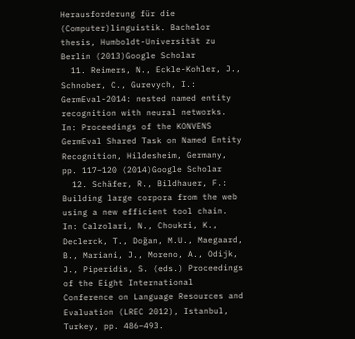Herausforderung für die (Computer)linguistik. Bachelor thesis, Humboldt-Universität zu Berlin (2013)Google Scholar
  11. Reimers, N., Eckle-Kohler, J., Schnober, C., Gurevych, I.: GermEval-2014: nested named entity recognition with neural networks. In: Proceedings of the KONVENS GermEval Shared Task on Named Entity Recognition, Hildesheim, Germany, pp. 117–120 (2014)Google Scholar
  12. Schäfer, R., Bildhauer, F.: Building large corpora from the web using a new efficient tool chain. In: Calzolari, N., Choukri, K., Declerck, T., Doğan, M.U., Maegaard, B., Mariani, J., Moreno, A., Odijk, J., Piperidis, S. (eds.) Proceedings of the Eight International Conference on Language Resources and Evaluation (LREC 2012), Istanbul, Turkey, pp. 486–493.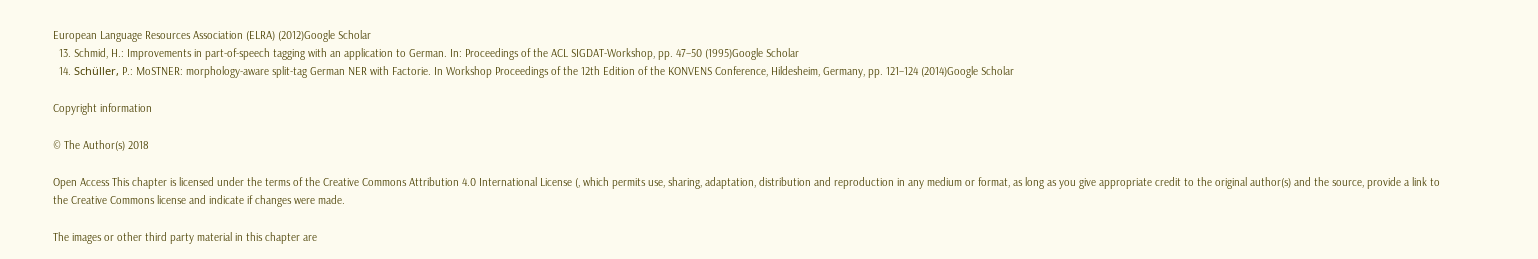European Language Resources Association (ELRA) (2012)Google Scholar
  13. Schmid, H.: Improvements in part-of-speech tagging with an application to German. In: Proceedings of the ACL SIGDAT-Workshop, pp. 47–50 (1995)Google Scholar
  14. Schüller, P.: MoSTNER: morphology-aware split-tag German NER with Factorie. In Workshop Proceedings of the 12th Edition of the KONVENS Conference, Hildesheim, Germany, pp. 121–124 (2014)Google Scholar

Copyright information

© The Author(s) 2018

Open Access This chapter is licensed under the terms of the Creative Commons Attribution 4.0 International License (, which permits use, sharing, adaptation, distribution and reproduction in any medium or format, as long as you give appropriate credit to the original author(s) and the source, provide a link to the Creative Commons license and indicate if changes were made.

The images or other third party material in this chapter are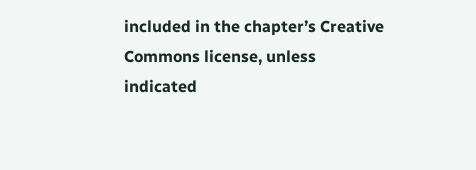included in the chapter’s Creative Commons license, unless indicated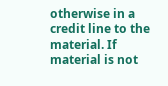otherwise in a credit line to the material. If material is not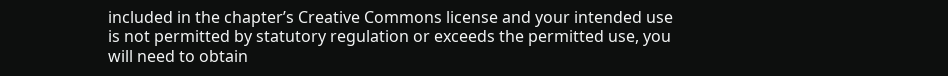included in the chapter’s Creative Commons license and your intended use is not permitted by statutory regulation or exceeds the permitted use, you will need to obtain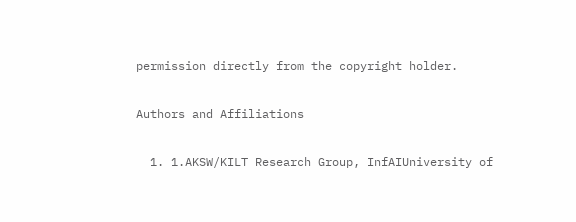permission directly from the copyright holder.

Authors and Affiliations

  1. 1.AKSW/KILT Research Group, InfAIUniversity of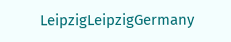LeipzigLeipzigGermany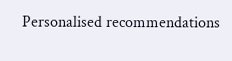Personalised recommendations